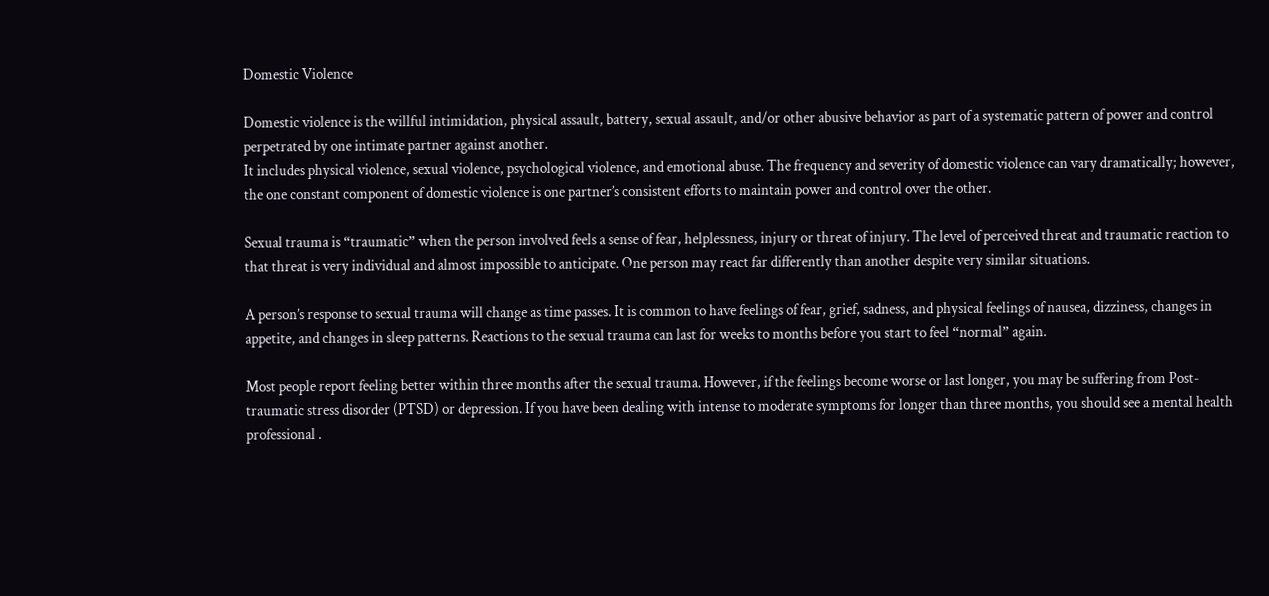Domestic Violence

Domestic violence is the willful intimidation, physical assault, battery, sexual assault, and/or other abusive behavior as part of a systematic pattern of power and control perpetrated by one intimate partner against another.
It includes physical violence, sexual violence, psychological violence, and emotional abuse. The frequency and severity of domestic violence can vary dramatically; however, the one constant component of domestic violence is one partner’s consistent efforts to maintain power and control over the other.

Sexual trauma is “traumatic” when the person involved feels a sense of fear, helplessness, injury or threat of injury. The level of perceived threat and traumatic reaction to that threat is very individual and almost impossible to anticipate. One person may react far differently than another despite very similar situations.

A person’s response to sexual trauma will change as time passes. It is common to have feelings of fear, grief, sadness, and physical feelings of nausea, dizziness, changes in appetite, and changes in sleep patterns. Reactions to the sexual trauma can last for weeks to months before you start to feel “normal” again.

Most people report feeling better within three months after the sexual trauma. However, if the feelings become worse or last longer, you may be suffering from Post-traumatic stress disorder (PTSD) or depression. If you have been dealing with intense to moderate symptoms for longer than three months, you should see a mental health professional .